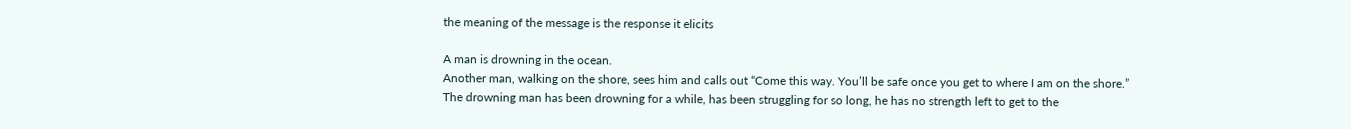the meaning of the message is the response it elicits

A man is drowning in the ocean.
Another man, walking on the shore, sees him and calls out “Come this way. You’ll be safe once you get to where I am on the shore.”
The drowning man has been drowning for a while, has been struggling for so long, he has no strength left to get to the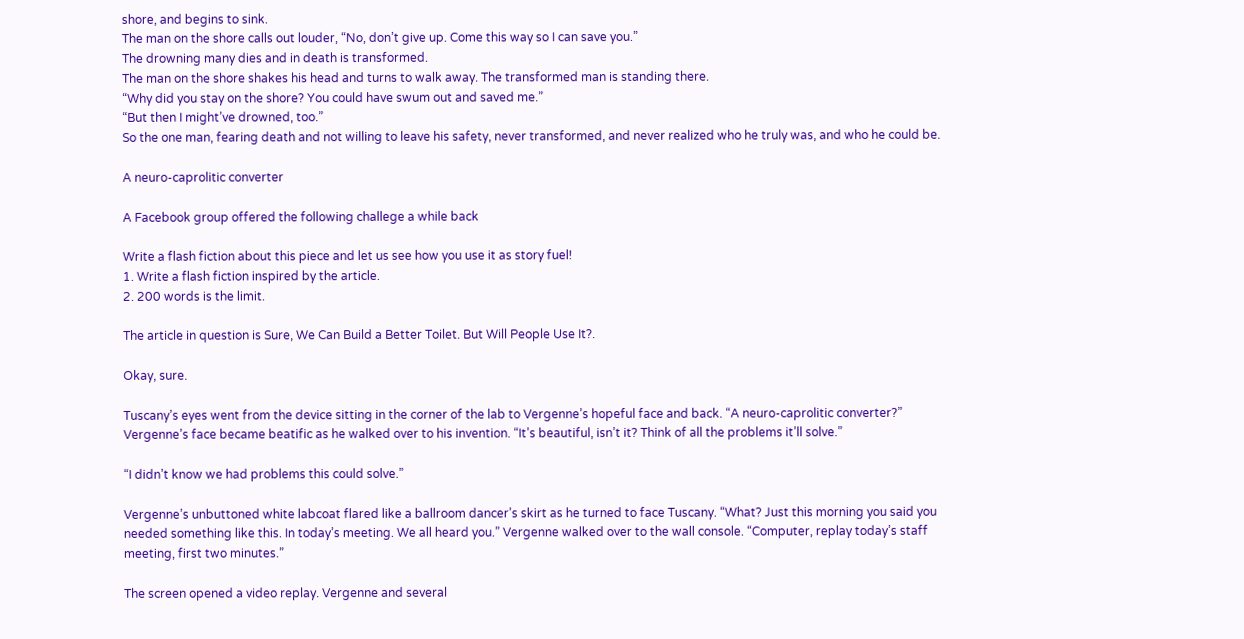shore, and begins to sink.
The man on the shore calls out louder, “No, don’t give up. Come this way so I can save you.”
The drowning many dies and in death is transformed.
The man on the shore shakes his head and turns to walk away. The transformed man is standing there.
“Why did you stay on the shore? You could have swum out and saved me.”
“But then I might’ve drowned, too.”
So the one man, fearing death and not willing to leave his safety, never transformed, and never realized who he truly was, and who he could be.

A neuro-caprolitic converter

A Facebook group offered the following challege a while back

Write a flash fiction about this piece and let us see how you use it as story fuel!
1. Write a flash fiction inspired by the article.
2. 200 words is the limit.

The article in question is Sure, We Can Build a Better Toilet. But Will People Use It?.

Okay, sure.

Tuscany’s eyes went from the device sitting in the corner of the lab to Vergenne’s hopeful face and back. “A neuro-caprolitic converter?”
Vergenne’s face became beatific as he walked over to his invention. “It’s beautiful, isn’t it? Think of all the problems it’ll solve.”

“I didn’t know we had problems this could solve.”

Vergenne’s unbuttoned white labcoat flared like a ballroom dancer’s skirt as he turned to face Tuscany. “What? Just this morning you said you needed something like this. In today’s meeting. We all heard you.” Vergenne walked over to the wall console. “Computer, replay today’s staff meeting, first two minutes.”

The screen opened a video replay. Vergenne and several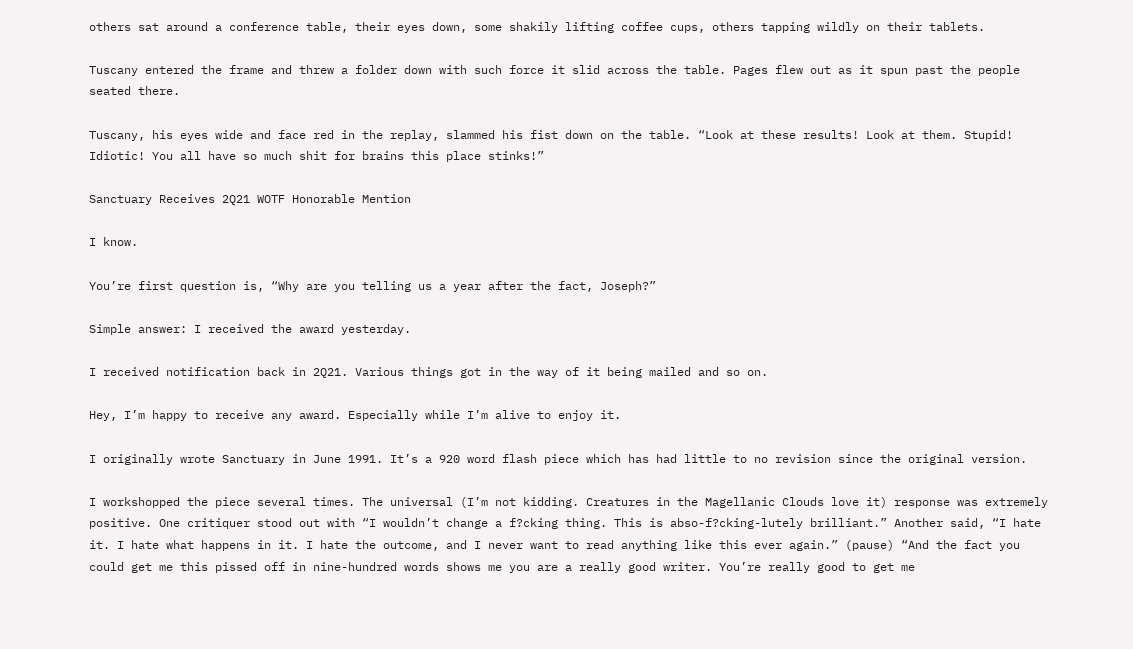others sat around a conference table, their eyes down, some shakily lifting coffee cups, others tapping wildly on their tablets.

Tuscany entered the frame and threw a folder down with such force it slid across the table. Pages flew out as it spun past the people seated there.

Tuscany, his eyes wide and face red in the replay, slammed his fist down on the table. “Look at these results! Look at them. Stupid! Idiotic! You all have so much shit for brains this place stinks!”

Sanctuary Receives 2Q21 WOTF Honorable Mention

I know.

You’re first question is, “Why are you telling us a year after the fact, Joseph?”

Simple answer: I received the award yesterday.

I received notification back in 2Q21. Various things got in the way of it being mailed and so on.

Hey, I’m happy to receive any award. Especially while I’m alive to enjoy it.

I originally wrote Sanctuary in June 1991. It’s a 920 word flash piece which has had little to no revision since the original version.

I workshopped the piece several times. The universal (I’m not kidding. Creatures in the Magellanic Clouds love it) response was extremely positive. One critiquer stood out with “I wouldn’t change a f?cking thing. This is abso-f?cking-lutely brilliant.” Another said, “I hate it. I hate what happens in it. I hate the outcome, and I never want to read anything like this ever again.” (pause) “And the fact you could get me this pissed off in nine-hundred words shows me you are a really good writer. You’re really good to get me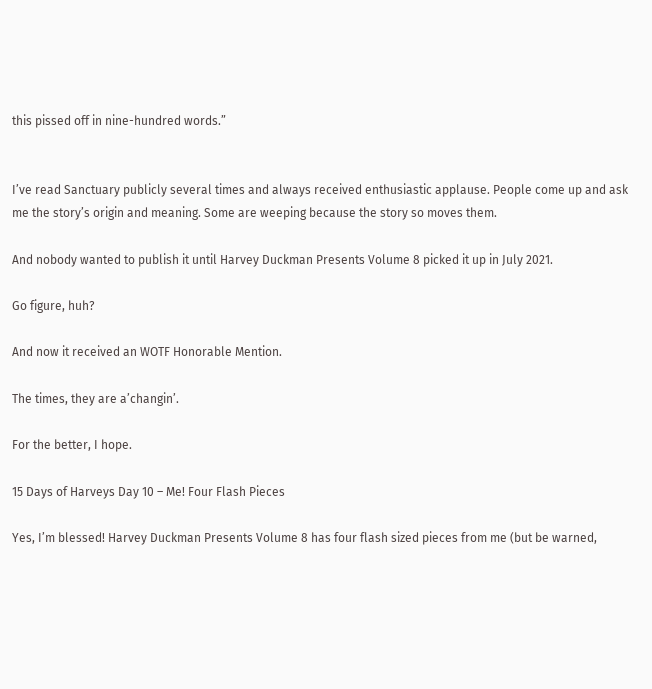this pissed off in nine-hundred words.”


I’ve read Sanctuary publicly several times and always received enthusiastic applause. People come up and ask me the story’s origin and meaning. Some are weeping because the story so moves them.

And nobody wanted to publish it until Harvey Duckman Presents Volume 8 picked it up in July 2021.

Go figure, huh?

And now it received an WOTF Honorable Mention.

The times, they are a’changin’.

For the better, I hope.

15 Days of Harveys Day 10 – Me! Four Flash Pieces

Yes, I’m blessed! Harvey Duckman Presents Volume 8 has four flash sized pieces from me (but be warned,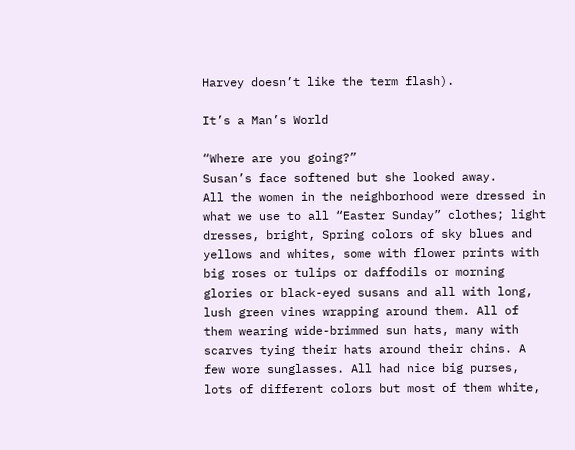Harvey doesn’t like the term flash).

It’s a Man’s World

“Where are you going?”
Susan’s face softened but she looked away.
All the women in the neighborhood were dressed in what we use to all “Easter Sunday” clothes; light dresses, bright, Spring colors of sky blues and yellows and whites, some with flower prints with big roses or tulips or daffodils or morning glories or black-eyed susans and all with long, lush green vines wrapping around them. All of them wearing wide-brimmed sun hats, many with scarves tying their hats around their chins. A few wore sunglasses. All had nice big purses, lots of different colors but most of them white,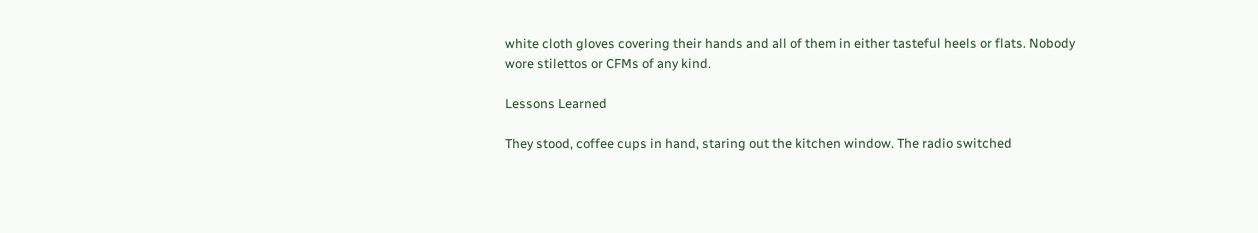white cloth gloves covering their hands and all of them in either tasteful heels or flats. Nobody wore stilettos or CFMs of any kind.

Lessons Learned

They stood, coffee cups in hand, staring out the kitchen window. The radio switched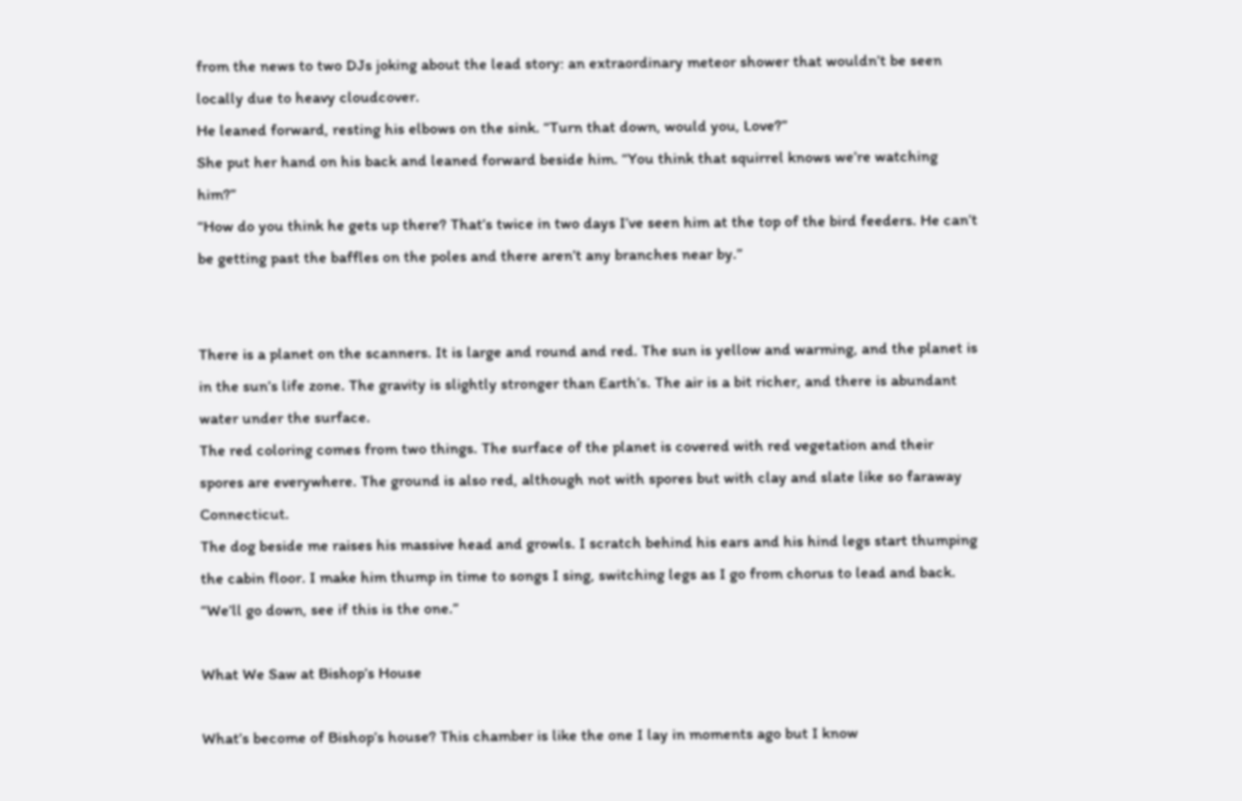from the news to two DJs joking about the lead story: an extraordinary meteor shower that wouldn’t be seen locally due to heavy cloudcover.
He leaned forward, resting his elbows on the sink. “Turn that down, would you, Love?”
She put her hand on his back and leaned forward beside him. “You think that squirrel knows we’re watching him?”
“How do you think he gets up there? That’s twice in two days I’ve seen him at the top of the bird feeders. He can’t be getting past the baffles on the poles and there aren’t any branches near by.”


There is a planet on the scanners. It is large and round and red. The sun is yellow and warming, and the planet is in the sun’s life zone. The gravity is slightly stronger than Earth’s. The air is a bit richer, and there is abundant water under the surface.
The red coloring comes from two things. The surface of the planet is covered with red vegetation and their spores are everywhere. The ground is also red, although not with spores but with clay and slate like so faraway Connecticut.
The dog beside me raises his massive head and growls. I scratch behind his ears and his hind legs start thumping the cabin floor. I make him thump in time to songs I sing, switching legs as I go from chorus to lead and back.
“We’ll go down, see if this is the one.”

What We Saw at Bishop’s House

What’s become of Bishop’s house? This chamber is like the one I lay in moments ago but I know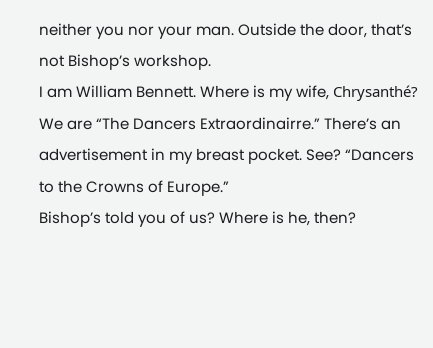neither you nor your man. Outside the door, that’s not Bishop’s workshop.
I am William Bennett. Where is my wife, Chrysanthé? We are “The Dancers Extraordinairre.” There’s an advertisement in my breast pocket. See? “Dancers to the Crowns of Europe.”
Bishop’s told you of us? Where is he, then?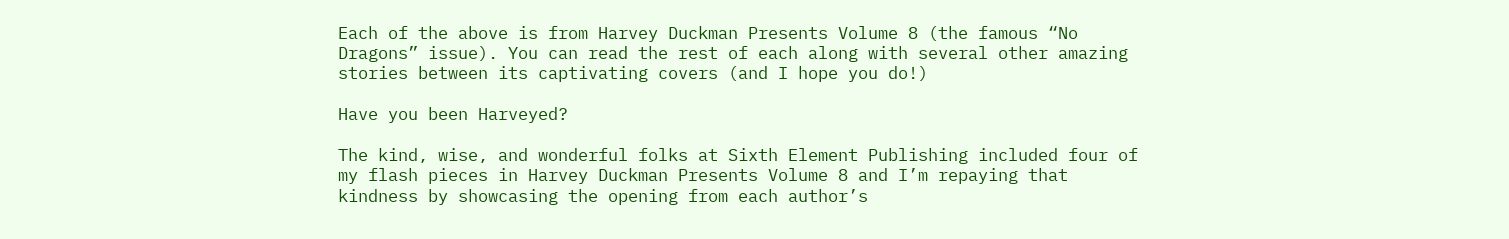Each of the above is from Harvey Duckman Presents Volume 8 (the famous “No Dragons” issue). You can read the rest of each along with several other amazing stories between its captivating covers (and I hope you do!)

Have you been Harveyed?

The kind, wise, and wonderful folks at Sixth Element Publishing included four of my flash pieces in Harvey Duckman Presents Volume 8 and I’m repaying that kindness by showcasing the opening from each author’s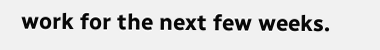work for the next few weeks.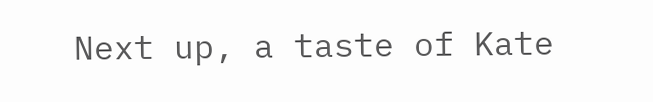Next up, a taste of Kate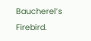Baucherel’s Firebird.